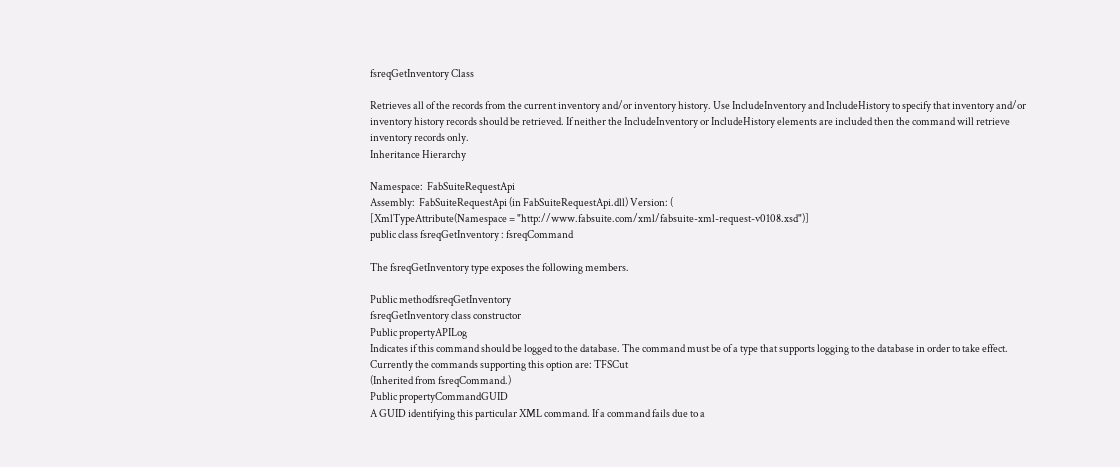fsreqGetInventory Class

Retrieves all of the records from the current inventory and/or inventory history. Use IncludeInventory and IncludeHistory to specify that inventory and/or inventory history records should be retrieved. If neither the IncludeInventory or IncludeHistory elements are included then the command will retrieve inventory records only.
Inheritance Hierarchy

Namespace:  FabSuiteRequestApi
Assembly:  FabSuiteRequestApi (in FabSuiteRequestApi.dll) Version: (
[XmlTypeAttribute(Namespace = "http://www.fabsuite.com/xml/fabsuite-xml-request-v0108.xsd")]
public class fsreqGetInventory : fsreqCommand

The fsreqGetInventory type exposes the following members.

Public methodfsreqGetInventory
fsreqGetInventory class constructor
Public propertyAPILog
Indicates if this command should be logged to the database. The command must be of a type that supports logging to the database in order to take effect. Currently the commands supporting this option are: TFSCut
(Inherited from fsreqCommand.)
Public propertyCommandGUID
A GUID identifying this particular XML command. If a command fails due to a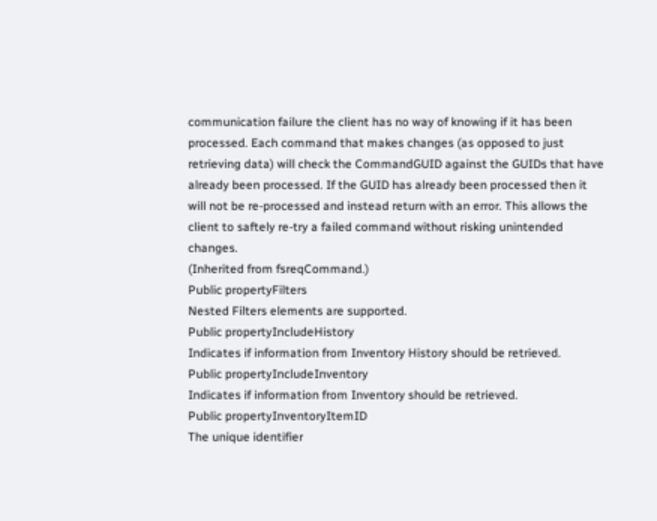communication failure the client has no way of knowing if it has been processed. Each command that makes changes (as opposed to just retrieving data) will check the CommandGUID against the GUIDs that have already been processed. If the GUID has already been processed then it will not be re-processed and instead return with an error. This allows the client to saftely re-try a failed command without risking unintended changes.
(Inherited from fsreqCommand.)
Public propertyFilters
Nested Filters elements are supported.
Public propertyIncludeHistory
Indicates if information from Inventory History should be retrieved.
Public propertyIncludeInventory
Indicates if information from Inventory should be retrieved.
Public propertyInventoryItemID
The unique identifier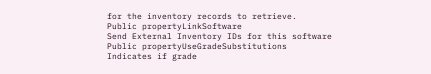for the inventory records to retrieve.
Public propertyLinkSoftware
Send External Inventory IDs for this software
Public propertyUseGradeSubstitutions
Indicates if grade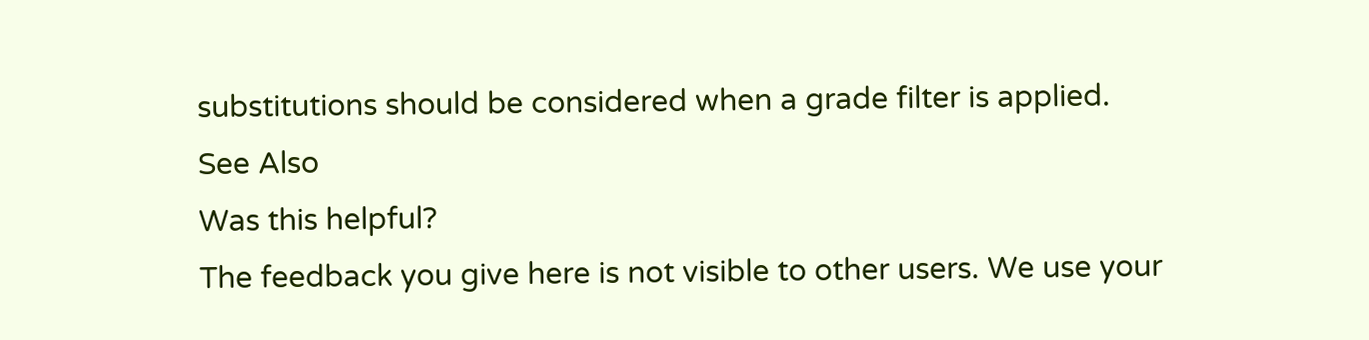substitutions should be considered when a grade filter is applied.
See Also
Was this helpful?
The feedback you give here is not visible to other users. We use your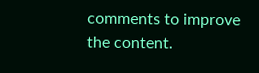comments to improve the content.